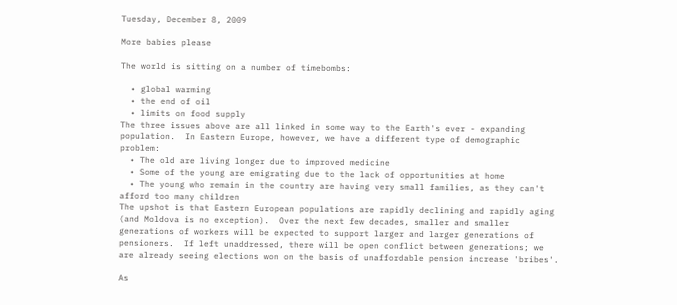Tuesday, December 8, 2009

More babies please

The world is sitting on a number of timebombs:

  • global warming
  • the end of oil
  • limits on food supply
The three issues above are all linked in some way to the Earth's ever - expanding population.  In Eastern Europe, however, we have a different type of demographic problem:
  • The old are living longer due to improved medicine
  • Some of the young are emigrating due to the lack of opportunities at home
  • The young who remain in the country are having very small families, as they can't afford too many children
The upshot is that Eastern European populations are rapidly declining and rapidly aging (and Moldova is no exception).  Over the next few decades, smaller and smaller generations of workers will be expected to support larger and larger generations of pensioners.  If left unaddressed, there will be open conflict between generations; we are already seeing elections won on the basis of unaffordable pension increase 'bribes'.

As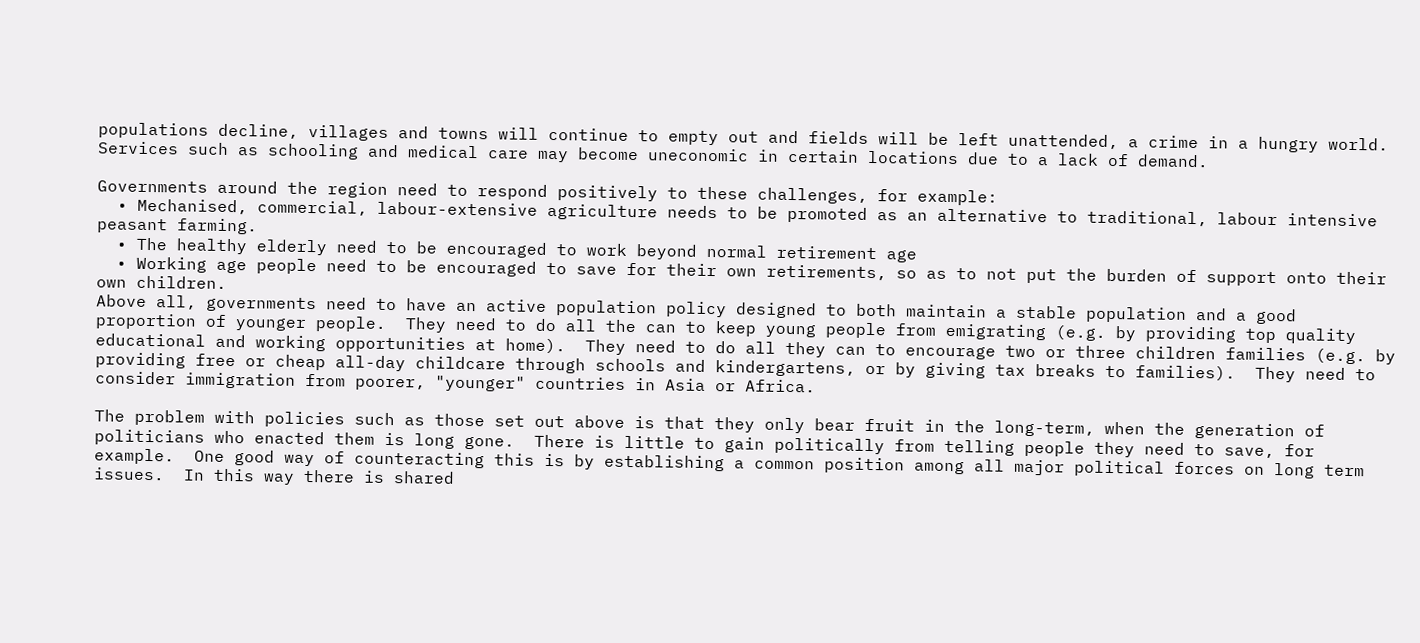populations decline, villages and towns will continue to empty out and fields will be left unattended, a crime in a hungry world.  Services such as schooling and medical care may become uneconomic in certain locations due to a lack of demand.

Governments around the region need to respond positively to these challenges, for example:
  • Mechanised, commercial, labour-extensive agriculture needs to be promoted as an alternative to traditional, labour intensive peasant farming.
  • The healthy elderly need to be encouraged to work beyond normal retirement age
  • Working age people need to be encouraged to save for their own retirements, so as to not put the burden of support onto their own children.
Above all, governments need to have an active population policy designed to both maintain a stable population and a good proportion of younger people.  They need to do all the can to keep young people from emigrating (e.g. by providing top quality educational and working opportunities at home).  They need to do all they can to encourage two or three children families (e.g. by providing free or cheap all-day childcare through schools and kindergartens, or by giving tax breaks to families).  They need to consider immigration from poorer, "younger" countries in Asia or Africa.

The problem with policies such as those set out above is that they only bear fruit in the long-term, when the generation of politicians who enacted them is long gone.  There is little to gain politically from telling people they need to save, for example.  One good way of counteracting this is by establishing a common position among all major political forces on long term issues.  In this way there is shared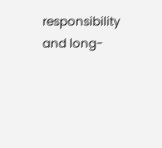responsibility and long-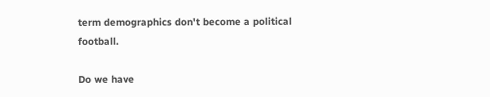term demographics don't become a political football.

Do we have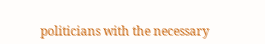politicians with the necessary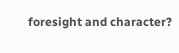foresight and character?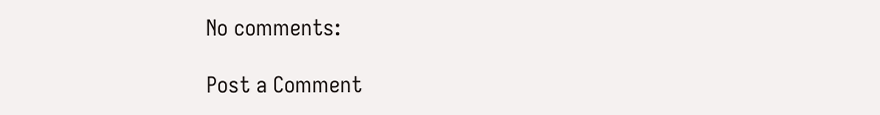No comments:

Post a Comment